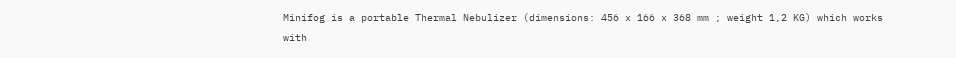Minifog is a portable Thermal Nebulizer (dimensions: 456 x 166 x 368 mm ; weight 1,2 KG) which works with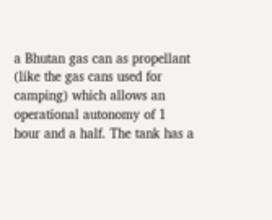a Bhutan gas can as propellant (like the gas cans used for camping) which allows an operational autonomy of 1 hour and a half. The tank has a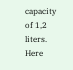capacity of 1,2 liters. Here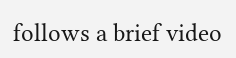follows a brief video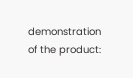demonstration of the product: